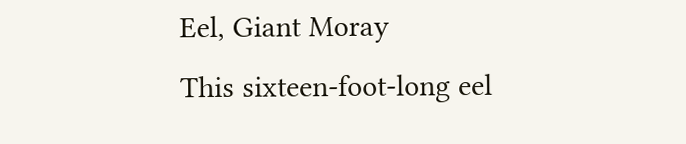Eel, Giant Moray
This sixteen-foot-long eel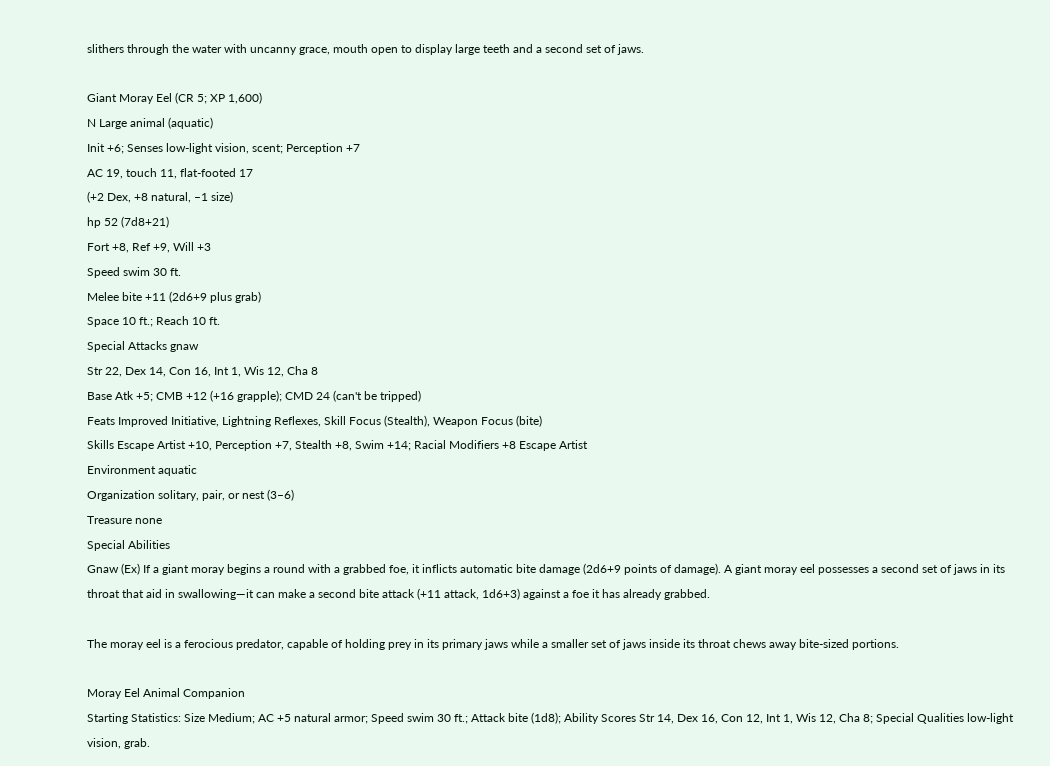slithers through the water with uncanny grace, mouth open to display large teeth and a second set of jaws.

Giant Moray Eel (CR 5; XP 1,600)
N Large animal (aquatic)
Init +6; Senses low-light vision, scent; Perception +7
AC 19, touch 11, flat-footed 17
(+2 Dex, +8 natural, –1 size)
hp 52 (7d8+21)
Fort +8, Ref +9, Will +3
Speed swim 30 ft.
Melee bite +11 (2d6+9 plus grab)
Space 10 ft.; Reach 10 ft.
Special Attacks gnaw
Str 22, Dex 14, Con 16, Int 1, Wis 12, Cha 8
Base Atk +5; CMB +12 (+16 grapple); CMD 24 (can't be tripped)
Feats Improved Initiative, Lightning Reflexes, Skill Focus (Stealth), Weapon Focus (bite)
Skills Escape Artist +10, Perception +7, Stealth +8, Swim +14; Racial Modifiers +8 Escape Artist
Environment aquatic
Organization solitary, pair, or nest (3–6)
Treasure none
Special Abilities
Gnaw (Ex) If a giant moray begins a round with a grabbed foe, it inflicts automatic bite damage (2d6+9 points of damage). A giant moray eel possesses a second set of jaws in its throat that aid in swallowing—it can make a second bite attack (+11 attack, 1d6+3) against a foe it has already grabbed.

The moray eel is a ferocious predator, capable of holding prey in its primary jaws while a smaller set of jaws inside its throat chews away bite-sized portions.

Moray Eel Animal Companion
Starting Statistics: Size Medium; AC +5 natural armor; Speed swim 30 ft.; Attack bite (1d8); Ability Scores Str 14, Dex 16, Con 12, Int 1, Wis 12, Cha 8; Special Qualities low-light vision, grab.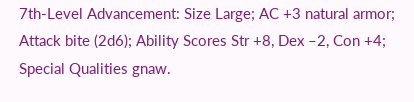7th-Level Advancement: Size Large; AC +3 natural armor; Attack bite (2d6); Ability Scores Str +8, Dex –2, Con +4; Special Qualities gnaw.